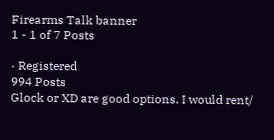Firearms Talk banner
1 - 1 of 7 Posts

· Registered
994 Posts
Glock or XD are good options. I would rent/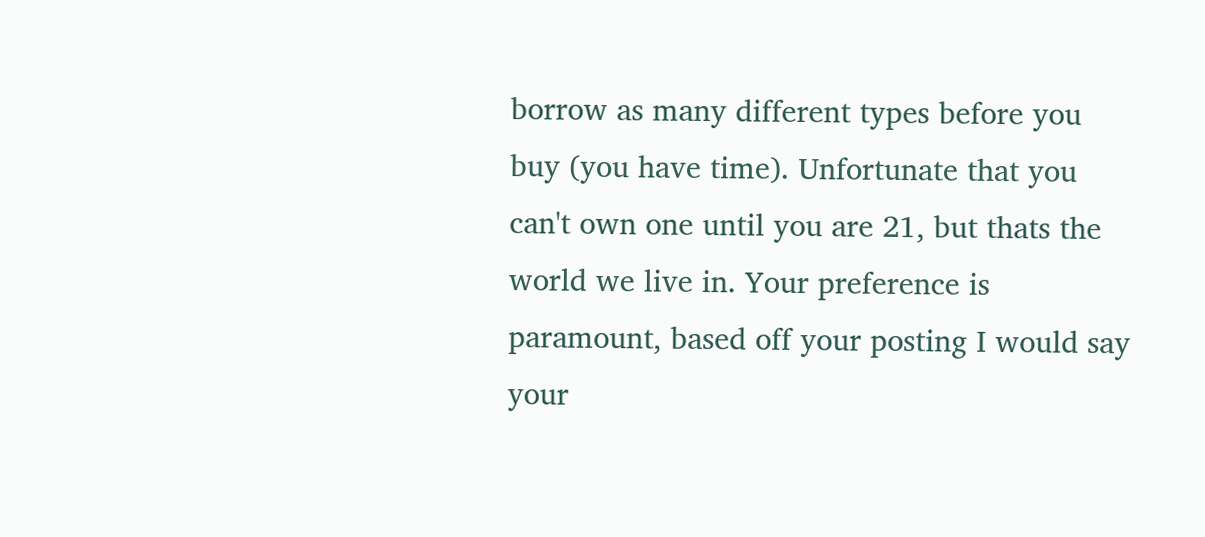borrow as many different types before you buy (you have time). Unfortunate that you can't own one until you are 21, but thats the world we live in. Your preference is paramount, based off your posting I would say your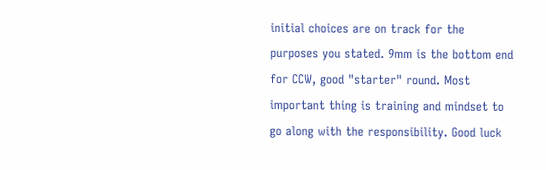initial choices are on track for the purposes you stated. 9mm is the bottom end for CCW, good "starter" round. Most important thing is training and mindset to go along with the responsibility. Good luck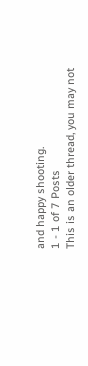and happy shooting.
1 - 1 of 7 Posts
This is an older thread, you may not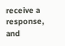receive a response, and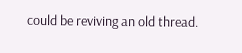could be reviving an old thread.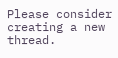Please consider creating a new thread.